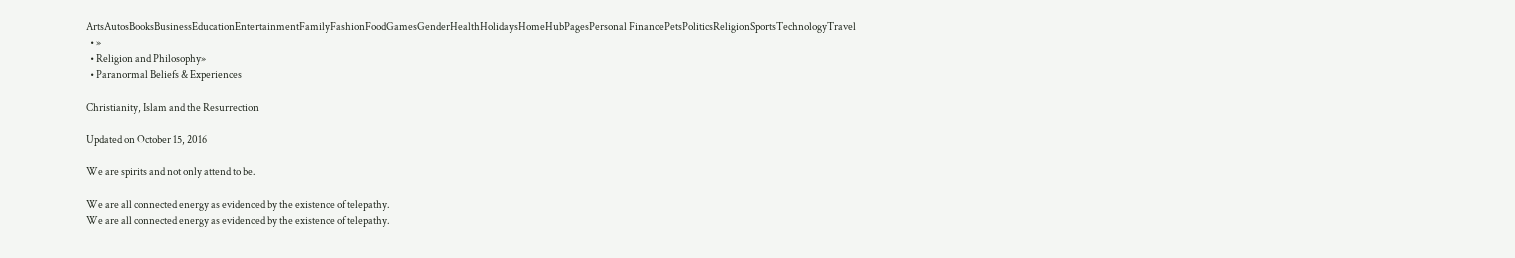ArtsAutosBooksBusinessEducationEntertainmentFamilyFashionFoodGamesGenderHealthHolidaysHomeHubPagesPersonal FinancePetsPoliticsReligionSportsTechnologyTravel
  • »
  • Religion and Philosophy»
  • Paranormal Beliefs & Experiences

Christianity, Islam and the Resurrection

Updated on October 15, 2016

We are spirits and not only attend to be.

We are all connected energy as evidenced by the existence of telepathy.
We are all connected energy as evidenced by the existence of telepathy.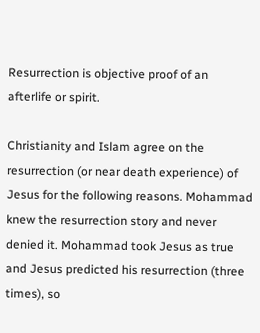Resurrection is objective proof of an afterlife or spirit.

Christianity and Islam agree on the resurrection (or near death experience) of Jesus for the following reasons. Mohammad knew the resurrection story and never denied it. Mohammad took Jesus as true and Jesus predicted his resurrection (three times), so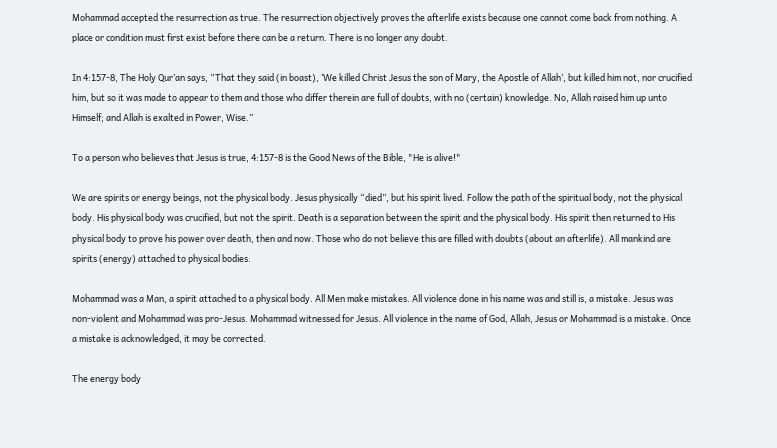Mohammad accepted the resurrection as true. The resurrection objectively proves the afterlife exists because one cannot come back from nothing. A place or condition must first exist before there can be a return. There is no longer any doubt.

In 4:157-8, The Holy Qur’an says, “That they said (in boast), ‘We killed Christ Jesus the son of Mary, the Apostle of Allah’, but killed him not, nor crucified him, but so it was made to appear to them and those who differ therein are full of doubts, with no (certain) knowledge. No, Allah raised him up unto Himself; and Allah is exalted in Power, Wise.”

To a person who believes that Jesus is true, 4:157-8 is the Good News of the Bible, "He is alive!"

We are spirits or energy beings, not the physical body. Jesus physically “died”, but his spirit lived. Follow the path of the spiritual body, not the physical body. His physical body was crucified, but not the spirit. Death is a separation between the spirit and the physical body. His spirit then returned to His physical body to prove his power over death, then and now. Those who do not believe this are filled with doubts (about an afterlife). All mankind are spirits (energy) attached to physical bodies.

Mohammad was a Man, a spirit attached to a physical body. All Men make mistakes. All violence done in his name was and still is, a mistake. Jesus was non-violent and Mohammad was pro-Jesus. Mohammad witnessed for Jesus. All violence in the name of God, Allah, Jesus or Mohammad is a mistake. Once a mistake is acknowledged, it may be corrected.

The energy body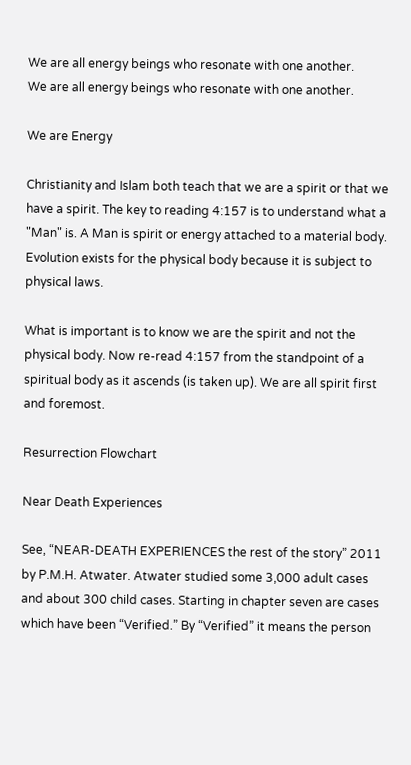We are all energy beings who resonate with one another.
We are all energy beings who resonate with one another.

We are Energy

Christianity and Islam both teach that we are a spirit or that we have a spirit. The key to reading 4:157 is to understand what a "Man" is. A Man is spirit or energy attached to a material body. Evolution exists for the physical body because it is subject to physical laws.

What is important is to know we are the spirit and not the physical body. Now re-read 4:157 from the standpoint of a spiritual body as it ascends (is taken up). We are all spirit first and foremost.

Resurrection Flowchart

Near Death Experiences

See, “NEAR-DEATH EXPERIENCES the rest of the story” 2011 by P.M.H. Atwater. Atwater studied some 3,000 adult cases and about 300 child cases. Starting in chapter seven are cases which have been “Verified.” By “Verified” it means the person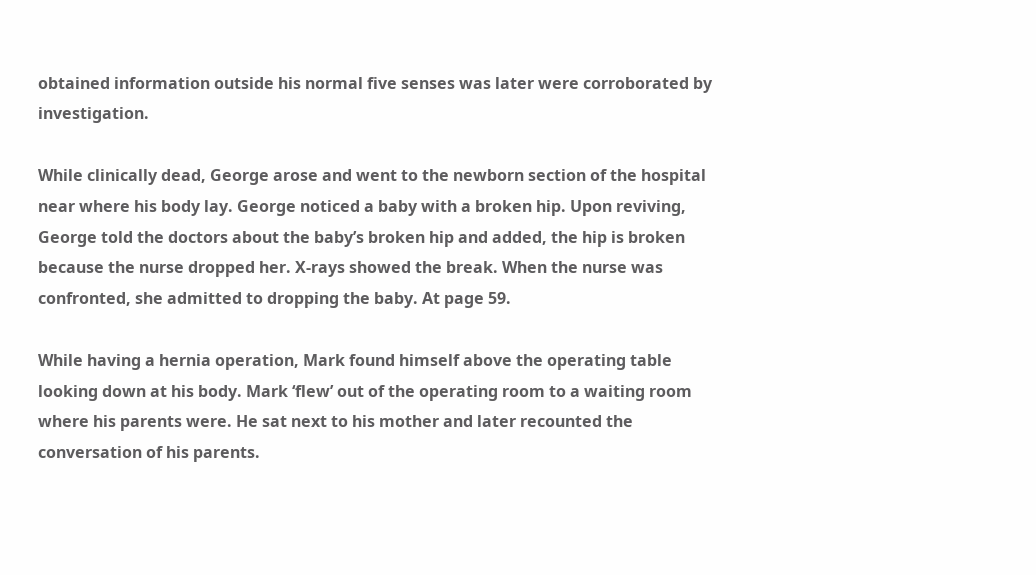obtained information outside his normal five senses was later were corroborated by investigation.

While clinically dead, George arose and went to the newborn section of the hospital near where his body lay. George noticed a baby with a broken hip. Upon reviving, George told the doctors about the baby’s broken hip and added, the hip is broken because the nurse dropped her. X-rays showed the break. When the nurse was confronted, she admitted to dropping the baby. At page 59.

While having a hernia operation, Mark found himself above the operating table looking down at his body. Mark ‘flew’ out of the operating room to a waiting room where his parents were. He sat next to his mother and later recounted the conversation of his parents.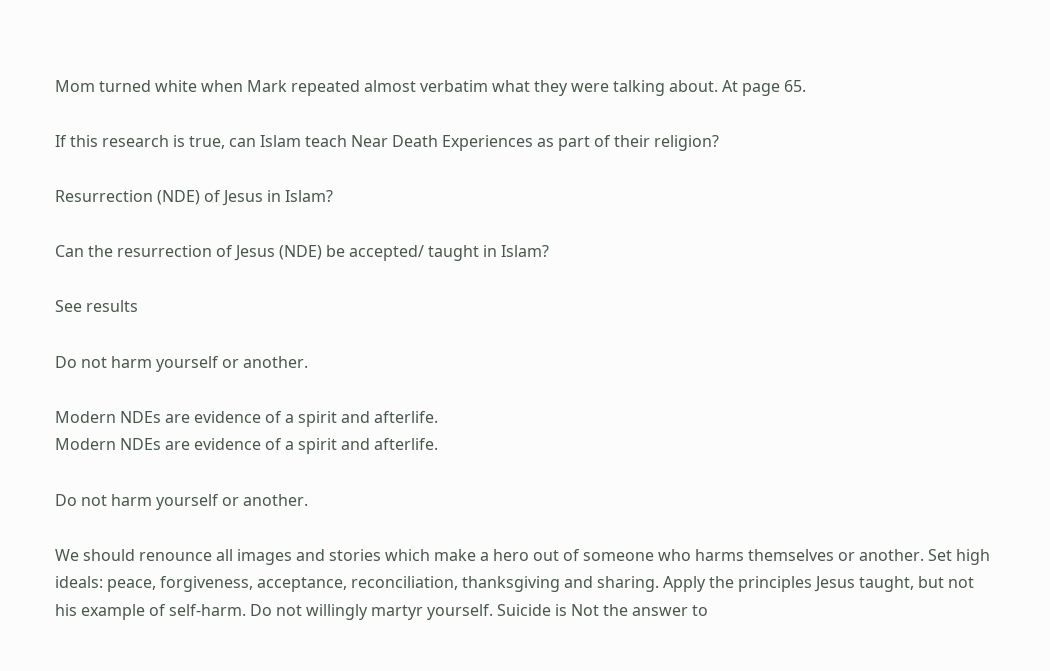Mom turned white when Mark repeated almost verbatim what they were talking about. At page 65.

If this research is true, can Islam teach Near Death Experiences as part of their religion?

Resurrection (NDE) of Jesus in Islam?

Can the resurrection of Jesus (NDE) be accepted/ taught in Islam?

See results

Do not harm yourself or another.

Modern NDEs are evidence of a spirit and afterlife.
Modern NDEs are evidence of a spirit and afterlife.

Do not harm yourself or another.

We should renounce all images and stories which make a hero out of someone who harms themselves or another. Set high ideals: peace, forgiveness, acceptance, reconciliation, thanksgiving and sharing. Apply the principles Jesus taught, but not his example of self-harm. Do not willingly martyr yourself. Suicide is Not the answer to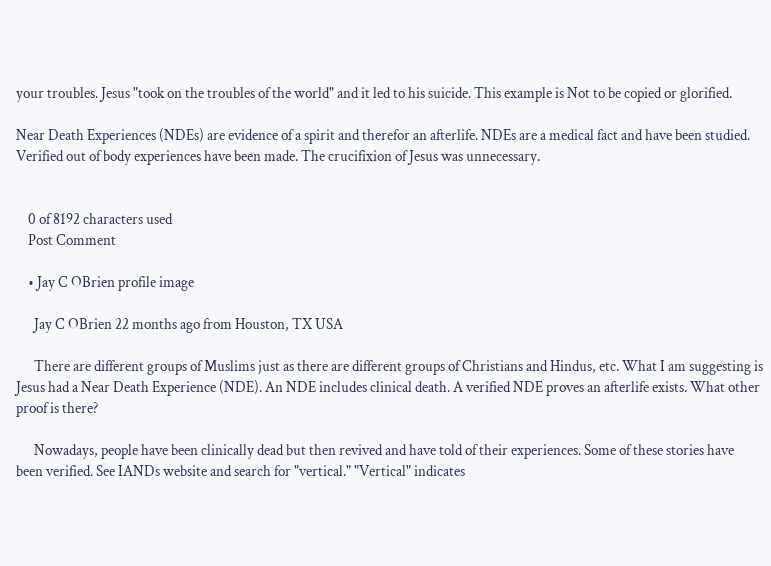your troubles. Jesus "took on the troubles of the world" and it led to his suicide. This example is Not to be copied or glorified.

Near Death Experiences (NDEs) are evidence of a spirit and therefor an afterlife. NDEs are a medical fact and have been studied. Verified out of body experiences have been made. The crucifixion of Jesus was unnecessary.


    0 of 8192 characters used
    Post Comment

    • Jay C OBrien profile image

      Jay C OBrien 22 months ago from Houston, TX USA

      There are different groups of Muslims just as there are different groups of Christians and Hindus, etc. What I am suggesting is Jesus had a Near Death Experience (NDE). An NDE includes clinical death. A verified NDE proves an afterlife exists. What other proof is there?

      Nowadays, people have been clinically dead but then revived and have told of their experiences. Some of these stories have been verified. See IANDs website and search for "vertical." "Vertical" indicates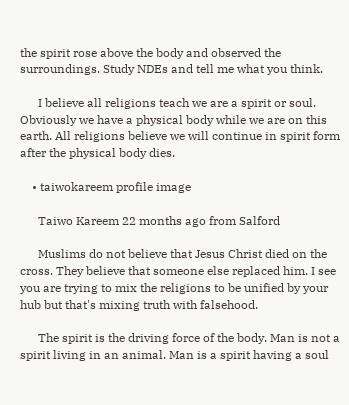the spirit rose above the body and observed the surroundings. Study NDEs and tell me what you think.

      I believe all religions teach we are a spirit or soul. Obviously we have a physical body while we are on this earth. All religions believe we will continue in spirit form after the physical body dies.

    • taiwokareem profile image

      Taiwo Kareem 22 months ago from Salford

      Muslims do not believe that Jesus Christ died on the cross. They believe that someone else replaced him. I see you are trying to mix the religions to be unified by your hub but that's mixing truth with falsehood.

      The spirit is the driving force of the body. Man is not a spirit living in an animal. Man is a spirit having a soul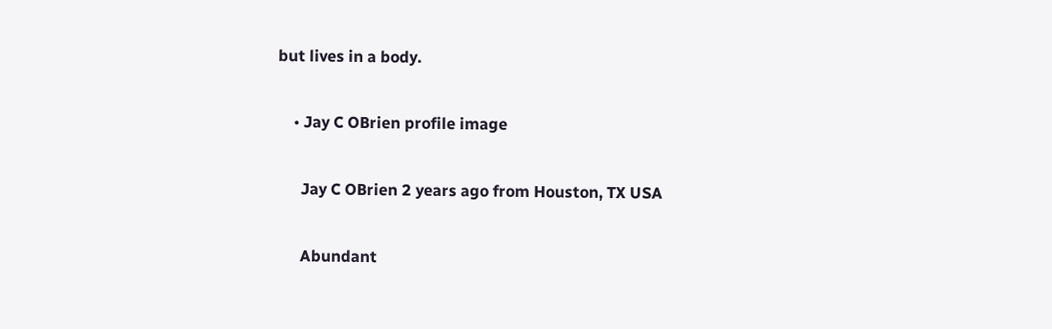but lives in a body.

    • Jay C OBrien profile image

      Jay C OBrien 2 years ago from Houston, TX USA

      Abundant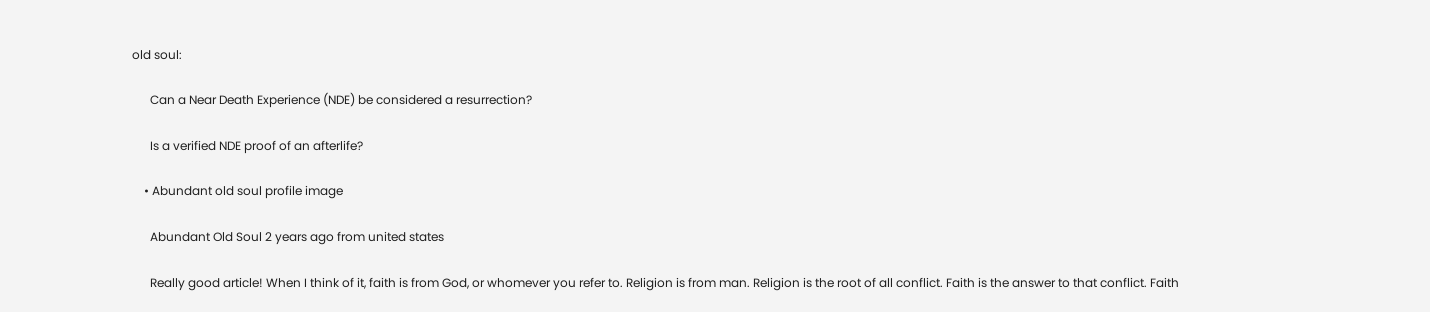old soul:

      Can a Near Death Experience (NDE) be considered a resurrection?

      Is a verified NDE proof of an afterlife?

    • Abundant old soul profile image

      Abundant Old Soul 2 years ago from united states

      Really good article! When I think of it, faith is from God, or whomever you refer to. Religion is from man. Religion is the root of all conflict. Faith is the answer to that conflict. Faith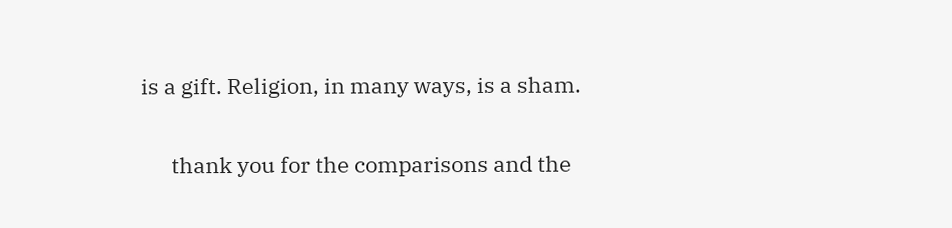is a gift. Religion, in many ways, is a sham.

      thank you for the comparisons and the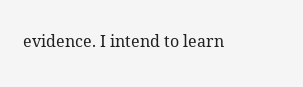evidence. I intend to learn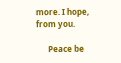more. I hope, from you.

      Peace be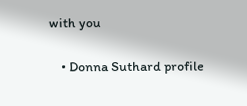with you

    • Donna Suthard profile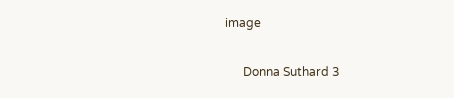image

      Donna Suthard 3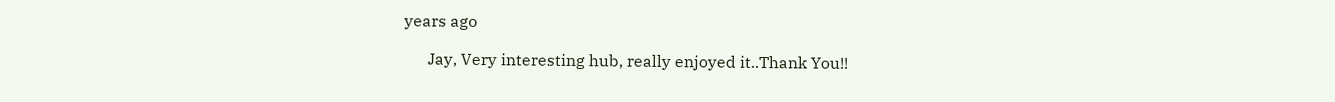years ago

      Jay, Very interesting hub, really enjoyed it..Thank You!!